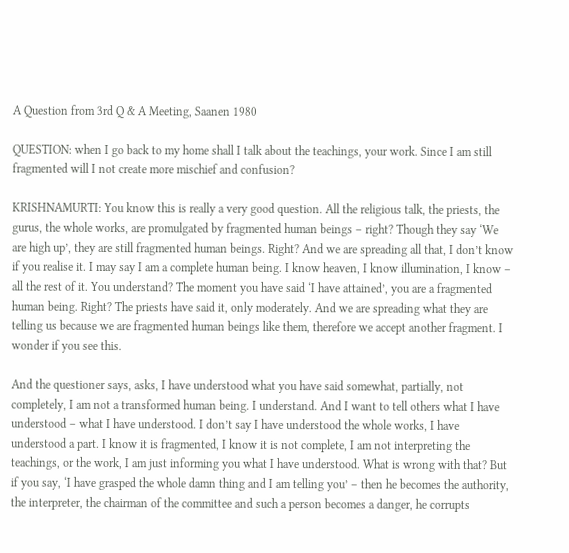A Question from 3rd Q & A Meeting, Saanen 1980

QUESTION: when I go back to my home shall I talk about the teachings, your work. Since I am still fragmented will I not create more mischief and confusion?

KRISHNAMURTI: You know this is really a very good question. All the religious talk, the priests, the gurus, the whole works, are promulgated by fragmented human beings – right? Though they say ‘We are high up’, they are still fragmented human beings. Right? And we are spreading all that, I don’t know if you realise it. I may say I am a complete human being. I know heaven, I know illumination, I know – all the rest of it. You understand? The moment you have said ‘I have attained’, you are a fragmented human being. Right? The priests have said it, only moderately. And we are spreading what they are telling us because we are fragmented human beings like them, therefore we accept another fragment. I wonder if you see this.

And the questioner says, asks, I have understood what you have said somewhat, partially, not completely, I am not a transformed human being. I understand. And I want to tell others what I have understood – what I have understood. I don’t say I have understood the whole works, I have understood a part. I know it is fragmented, I know it is not complete, I am not interpreting the teachings, or the work, I am just informing you what I have understood. What is wrong with that? But if you say, ‘I have grasped the whole damn thing and I am telling you’ – then he becomes the authority, the interpreter, the chairman of the committee and such a person becomes a danger, he corrupts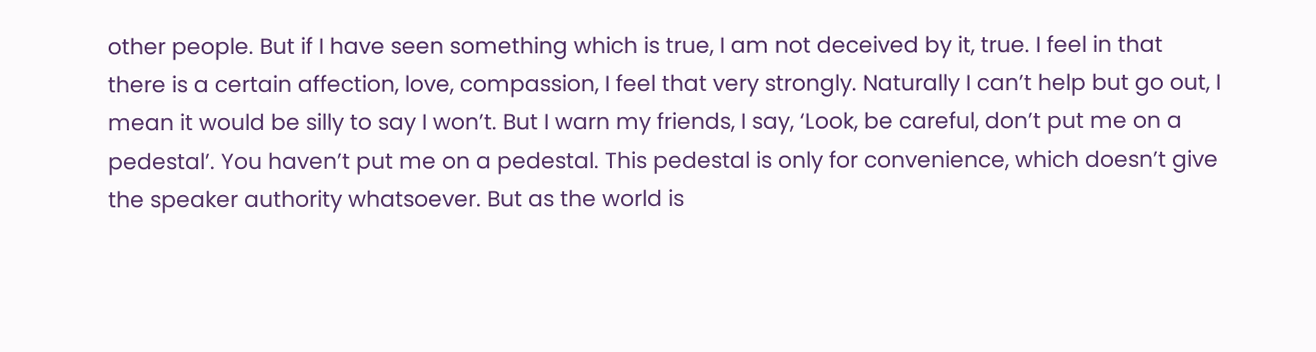other people. But if I have seen something which is true, I am not deceived by it, true. I feel in that there is a certain affection, love, compassion, I feel that very strongly. Naturally I can’t help but go out, I mean it would be silly to say I won’t. But I warn my friends, I say, ‘Look, be careful, don’t put me on a pedestal’. You haven’t put me on a pedestal. This pedestal is only for convenience, which doesn’t give the speaker authority whatsoever. But as the world is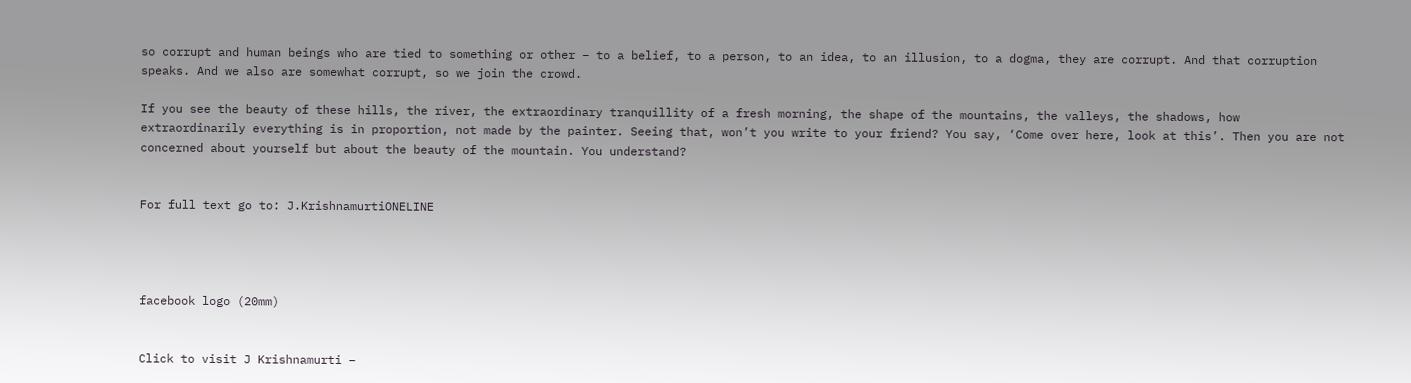so corrupt and human beings who are tied to something or other – to a belief, to a person, to an idea, to an illusion, to a dogma, they are corrupt. And that corruption speaks. And we also are somewhat corrupt, so we join the crowd.

If you see the beauty of these hills, the river, the extraordinary tranquillity of a fresh morning, the shape of the mountains, the valleys, the shadows, how extraordinarily everything is in proportion, not made by the painter. Seeing that, won’t you write to your friend? You say, ‘Come over here, look at this’. Then you are not concerned about yourself but about the beauty of the mountain. You understand?


For full text go to: J.KrishnamurtiONELINE




facebook logo (20mm)


Click to visit J Krishnamurti –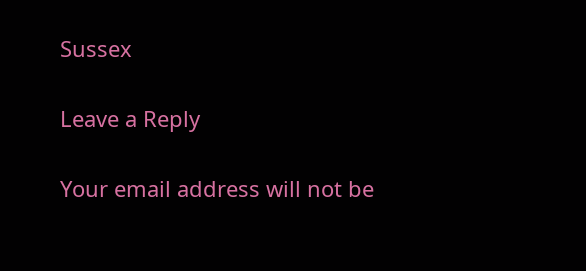Sussex

Leave a Reply

Your email address will not be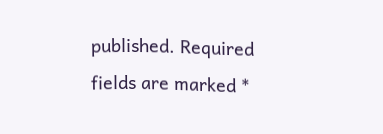published. Required fields are marked *